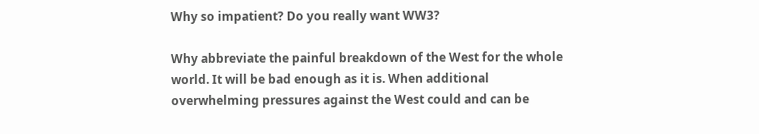Why so impatient? Do you really want WW3?

Why abbreviate the painful breakdown of the West for the whole world. It will be bad enough as it is. When additional overwhelming pressures against the West could and can be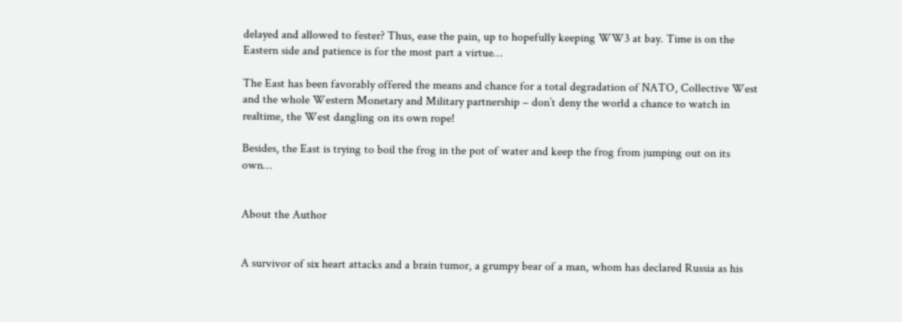delayed and allowed to fester? Thus, ease the pain, up to hopefully keeping WW3 at bay. Time is on the Eastern side and patience is for the most part a virtue…

The East has been favorably offered the means and chance for a total degradation of NATO, Collective West and the whole Western Monetary and Military partnership – don’t deny the world a chance to watch in realtime, the West dangling on its own rope!

Besides, the East is trying to boil the frog in the pot of water and keep the frog from jumping out on its own…


About the Author


A survivor of six heart attacks and a brain tumor, a grumpy bear of a man, whom has declared Russia as his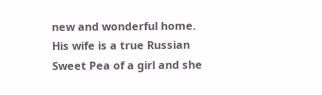new and wonderful home. His wife is a true Russian Sweet Pea of a girl and she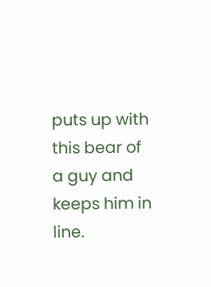puts up with this bear of a guy and keeps him in line.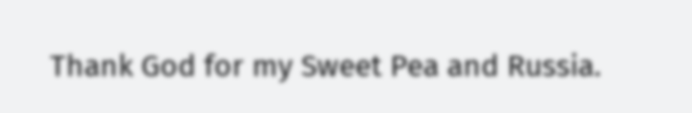Thank God for my Sweet Pea and Russia.